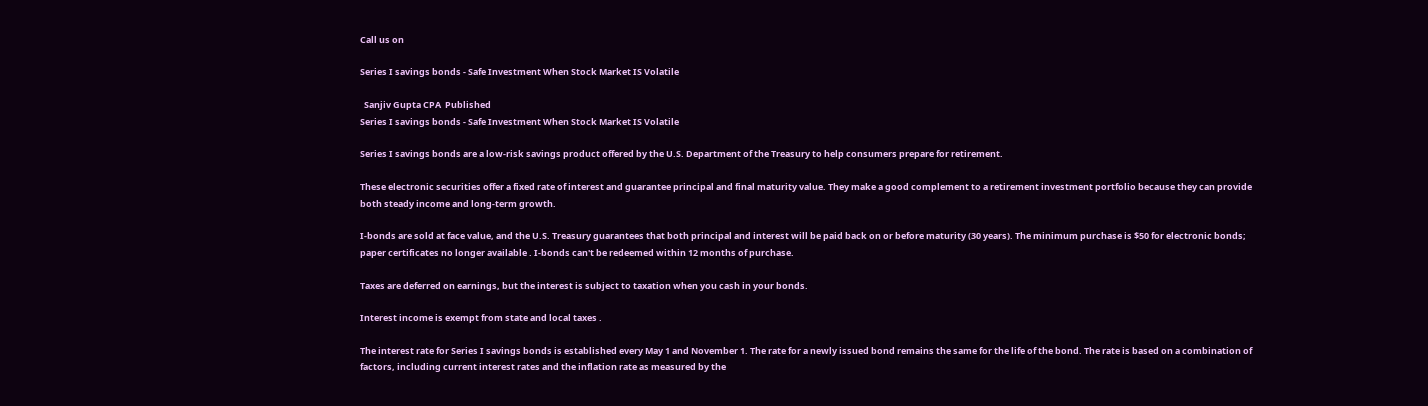Call us on

Series I savings bonds - Safe Investment When Stock Market IS Volatile

  Sanjiv Gupta CPA  Published
Series I savings bonds - Safe Investment When Stock Market IS Volatile

Series I savings bonds are a low-risk savings product offered by the U.S. Department of the Treasury to help consumers prepare for retirement.

These electronic securities offer a fixed rate of interest and guarantee principal and final maturity value. They make a good complement to a retirement investment portfolio because they can provide both steady income and long-term growth.

I-bonds are sold at face value, and the U.S. Treasury guarantees that both principal and interest will be paid back on or before maturity (30 years). The minimum purchase is $50 for electronic bonds; paper certificates no longer available . I-bonds can't be redeemed within 12 months of purchase.

Taxes are deferred on earnings, but the interest is subject to taxation when you cash in your bonds.

Interest income is exempt from state and local taxes .

The interest rate for Series I savings bonds is established every May 1 and November 1. The rate for a newly issued bond remains the same for the life of the bond. The rate is based on a combination of factors, including current interest rates and the inflation rate as measured by the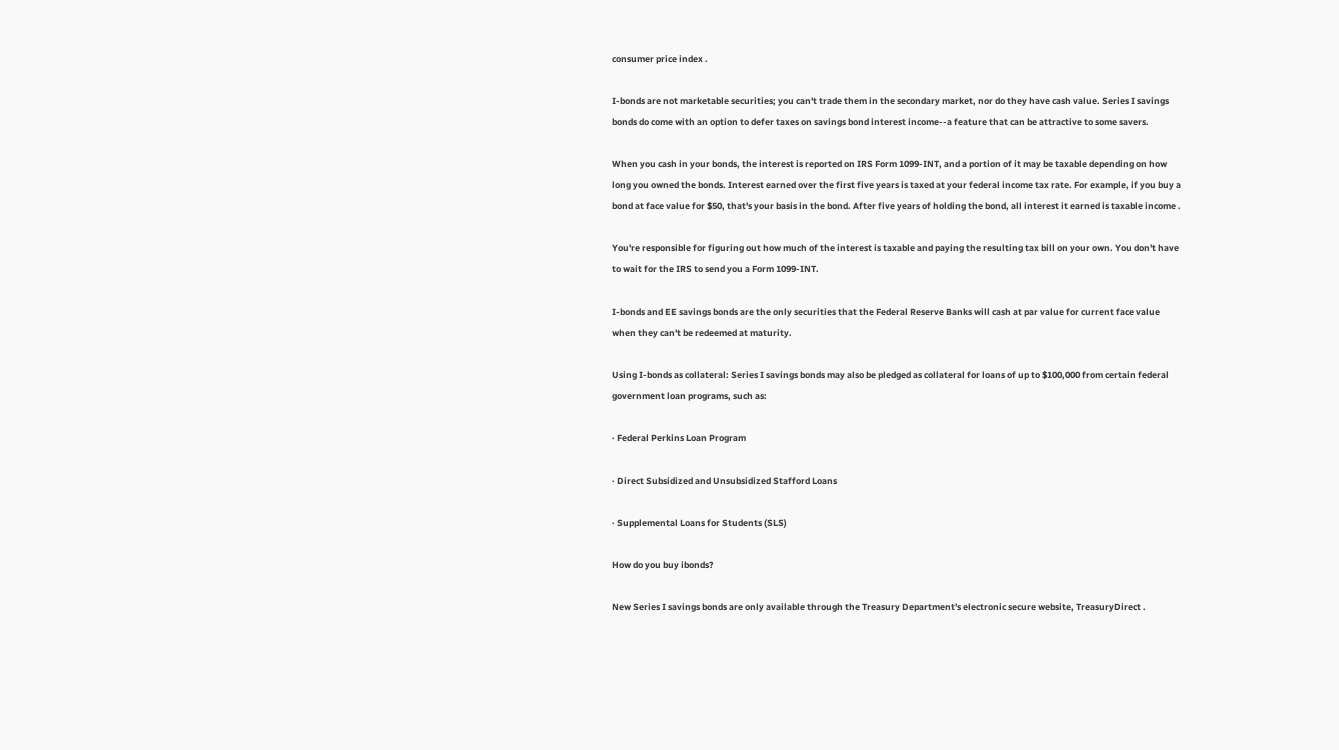consumer price index .

I-bonds are not marketable securities; you can't trade them in the secondary market, nor do they have cash value. Series I savings bonds do come with an option to defer taxes on savings bond interest income--a feature that can be attractive to some savers.

When you cash in your bonds, the interest is reported on IRS Form 1099-INT, and a portion of it may be taxable depending on how long you owned the bonds. Interest earned over the first five years is taxed at your federal income tax rate. For example, if you buy a bond at face value for $50, that's your basis in the bond. After five years of holding the bond, all interest it earned is taxable income .

You're responsible for figuring out how much of the interest is taxable and paying the resulting tax bill on your own. You don't have to wait for the IRS to send you a Form 1099-INT.

I-bonds and EE savings bonds are the only securities that the Federal Reserve Banks will cash at par value for current face value when they can't be redeemed at maturity.

Using I-bonds as collateral: Series I savings bonds may also be pledged as collateral for loans of up to $100,000 from certain federal government loan programs, such as:

· Federal Perkins Loan Program

· Direct Subsidized and Unsubsidized Stafford Loans

· Supplemental Loans for Students (SLS)

How do you buy ibonds?

New Series I savings bonds are only available through the Treasury Department's electronic secure website, TreasuryDirect .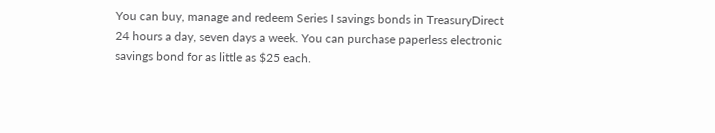You can buy, manage and redeem Series I savings bonds in TreasuryDirect 24 hours a day, seven days a week. You can purchase paperless electronic savings bond for as little as $25 each.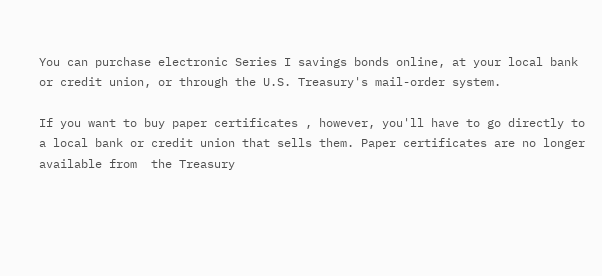You can purchase electronic Series I savings bonds online, at your local bank or credit union, or through the U.S. Treasury's mail-order system.

If you want to buy paper certificates , however, you'll have to go directly to a local bank or credit union that sells them. Paper certificates are no longer available from  the Treasury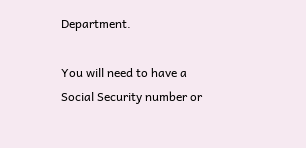Department.

You will need to have a Social Security number or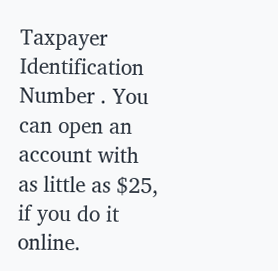Taxpayer Identification Number . You can open an account with as little as $25, if you do it online.